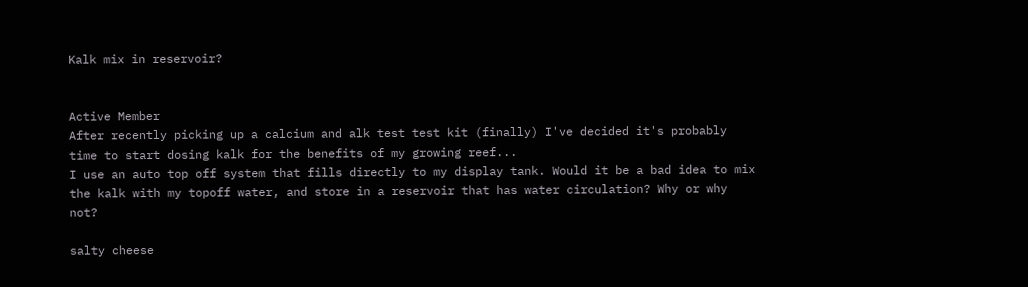Kalk mix in reservoir?


Active Member
After recently picking up a calcium and alk test test kit (finally) I've decided it's probably time to start dosing kalk for the benefits of my growing reef...
I use an auto top off system that fills directly to my display tank. Would it be a bad idea to mix the kalk with my topoff water, and store in a reservoir that has water circulation? Why or why not?

salty cheese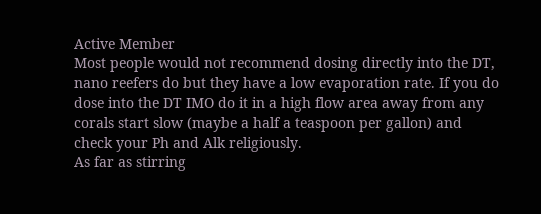Active Member
Most people would not recommend dosing directly into the DT, nano reefers do but they have a low evaporation rate. If you do dose into the DT IMO do it in a high flow area away from any corals start slow (maybe a half a teaspoon per gallon) and check your Ph and Alk religiously.
As far as stirring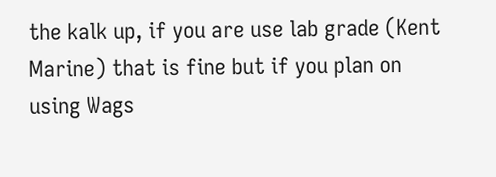the kalk up, if you are use lab grade (Kent Marine) that is fine but if you plan on using Wags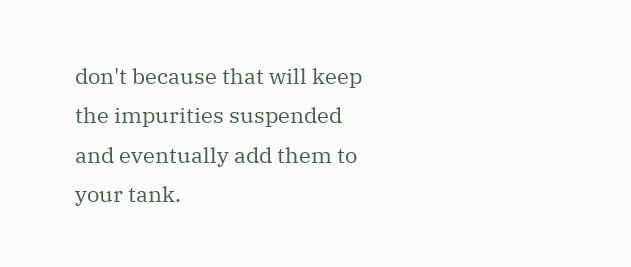don't because that will keep the impurities suspended and eventually add them to your tank.